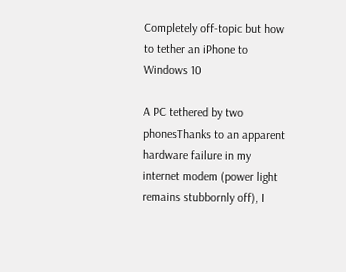Completely off-topic but how to tether an iPhone to Windows 10

A PC tethered by two phonesThanks to an apparent hardware failure in my internet modem (power light remains stubbornly off), I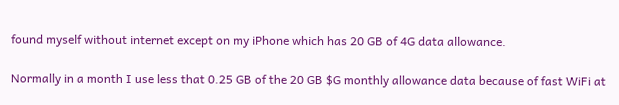found myself without internet except on my iPhone which has 20 GB of 4G data allowance.

Normally in a month I use less that 0.25 GB of the 20 GB $G monthly allowance data because of fast WiFi at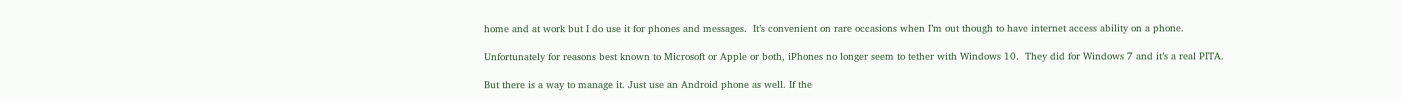home and at work but I do use it for phones and messages.  It’s convenient on rare occasions when I’m out though to have internet access ability on a phone.

Unfortunately for reasons best known to Microsoft or Apple or both, iPhones no longer seem to tether with Windows 10.  They did for Windows 7 and it’s a real PITA.

But there is a way to manage it. Just use an Android phone as well. If the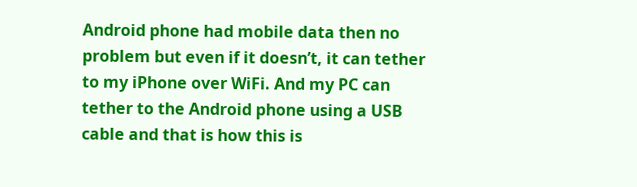Android phone had mobile data then no problem but even if it doesn’t, it can tether to my iPhone over WiFi. And my PC can tether to the Android phone using a USB cable and that is how this is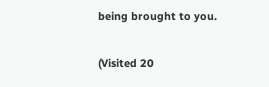being brought to you.

(Visited 20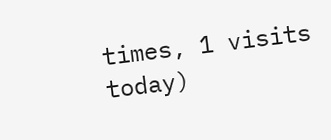times, 1 visits today)